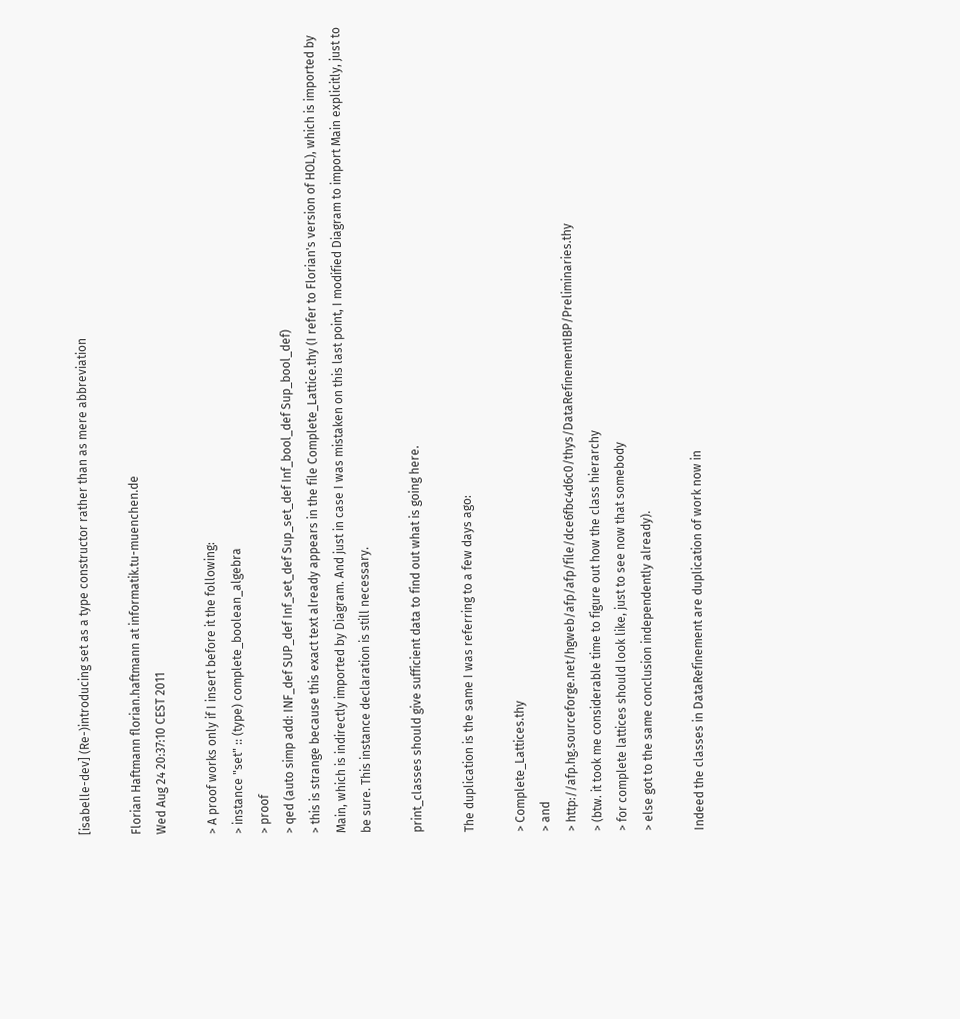[isabelle-dev] (Re-)introducing set as a type constructor rather than as mere abbreviation

Florian Haftmann florian.haftmann at informatik.tu-muenchen.de
Wed Aug 24 20:37:10 CEST 2011

> A proof works only if I insert before it the following:
> instance "set" :: (type) complete_boolean_algebra
> proof
> qed (auto simp add: INF_def SUP_def Inf_set_def Sup_set_def Inf_bool_def Sup_bool_def)
> this is strange because this exact text already appears in the file Complete_Lattice.thy (I refer to Florian's version of HOL), which is imported by Main, which is indirectly imported by Diagram. And just in case I was mistaken on this last point, I modified Diagram to import Main explicitly, just to be sure. This instance declaration is still necessary.

print_classes should give sufficient data to find out what is going here.

The duplication is the same I was referring to a few days ago:

> Complete_Lattices.thy
> and
> http://afp.hg.sourceforge.net/hgweb/afp/afp/file/dce6fbc4d6c0/thys/DataRefinementIBP/Preliminaries.thy
> (btw. it took me considerable time to figure out how the class hierarchy
> for complete lattices should look like, just to see now that somebody
> else got to the same conclusion independently already).

Indeed the classes in DataRefinement are duplication of work now in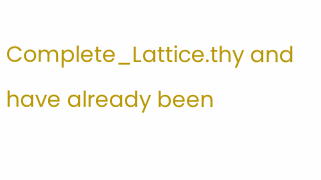Complete_Lattice.thy and have already been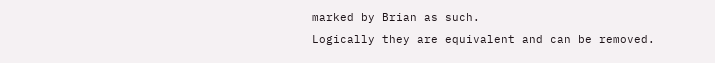marked by Brian as such.
Logically they are equivalent and can be removed.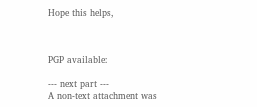Hope this helps,



PGP available:

--- next part ---
A non-text attachment was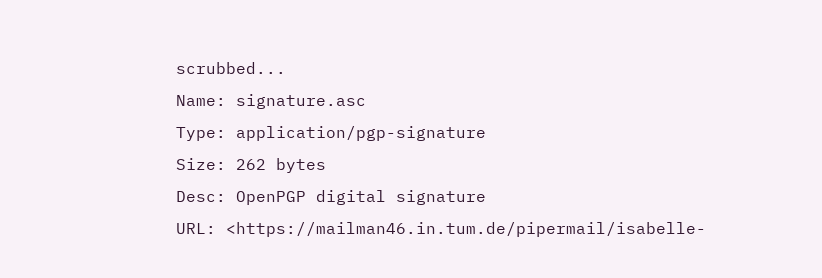scrubbed...
Name: signature.asc
Type: application/pgp-signature
Size: 262 bytes
Desc: OpenPGP digital signature
URL: <https://mailman46.in.tum.de/pipermail/isabelle-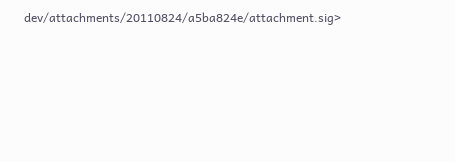dev/attachments/20110824/a5ba824e/attachment.sig>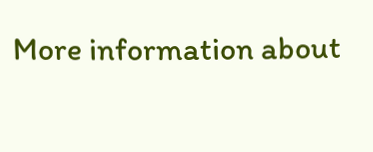More information about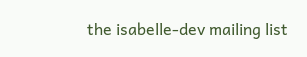the isabelle-dev mailing list